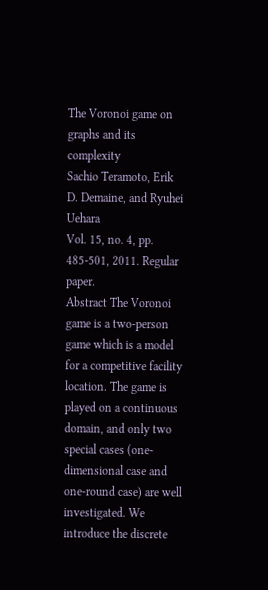The Voronoi game on graphs and its complexity
Sachio Teramoto, Erik D. Demaine, and Ryuhei Uehara
Vol. 15, no. 4, pp. 485-501, 2011. Regular paper.
Abstract The Voronoi game is a two-person game which is a model for a competitive facility location. The game is played on a continuous domain, and only two special cases (one-dimensional case and one-round case) are well investigated. We introduce the discrete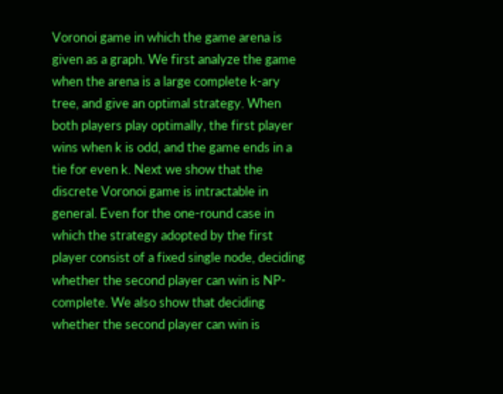Voronoi game in which the game arena is given as a graph. We first analyze the game when the arena is a large complete k-ary tree, and give an optimal strategy. When both players play optimally, the first player wins when k is odd, and the game ends in a tie for even k. Next we show that the discrete Voronoi game is intractable in general. Even for the one-round case in which the strategy adopted by the first player consist of a fixed single node, deciding whether the second player can win is NP-complete. We also show that deciding whether the second player can win is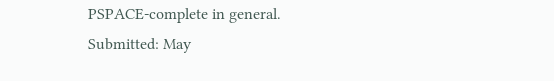PSPACE-complete in general.
Submitted: May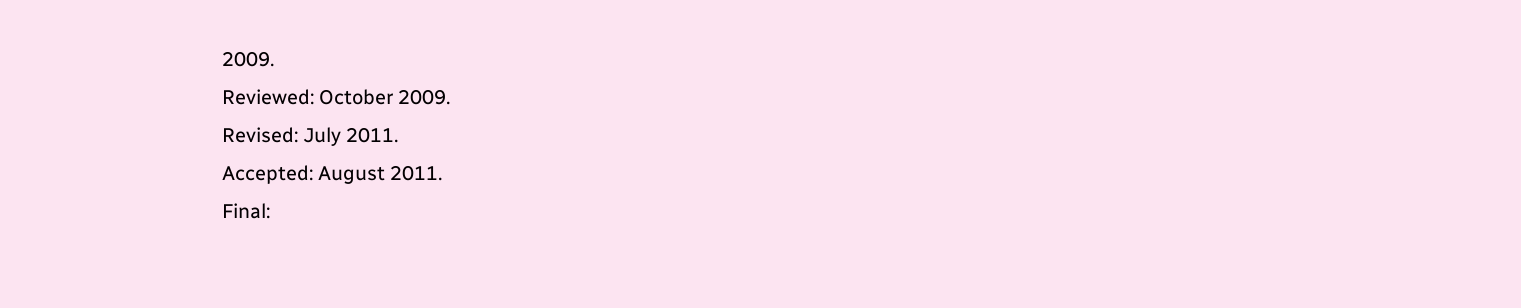2009.
Reviewed: October 2009.
Revised: July 2011.
Accepted: August 2011.
Final: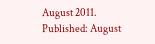August 2011.
Published: August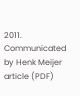2011.
Communicated by Henk Meijer
article (PDF)